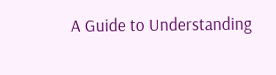A Guide to Understanding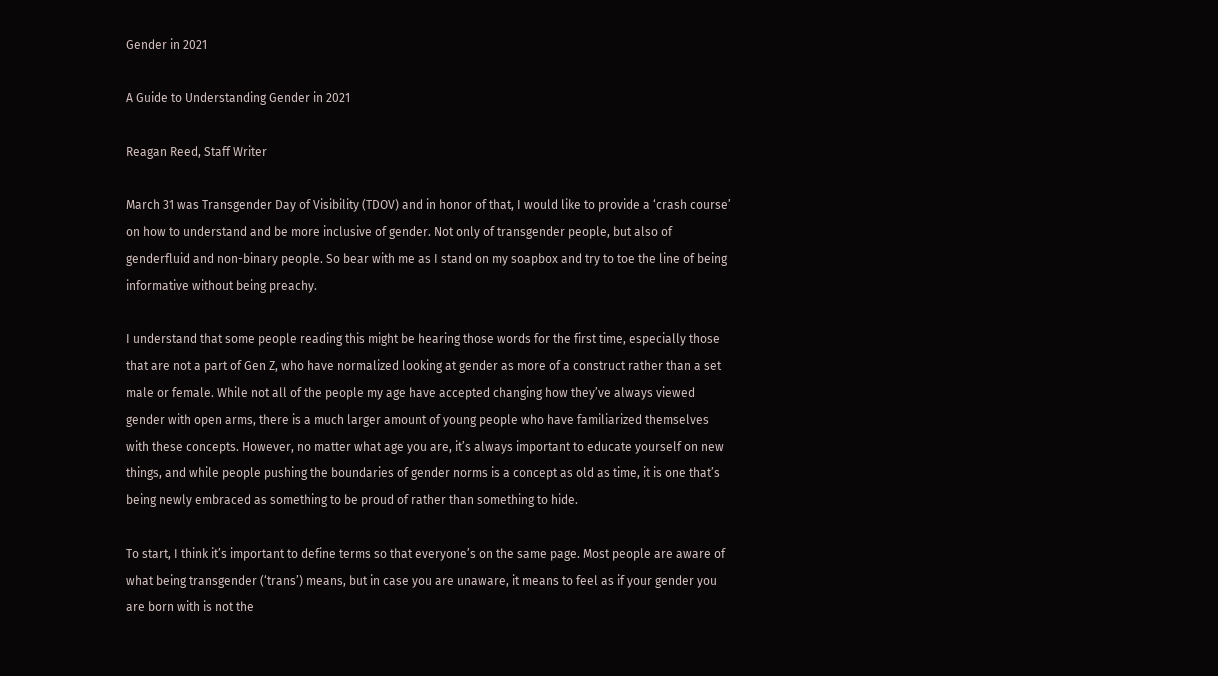Gender in 2021

A Guide to Understanding Gender in 2021

Reagan Reed, Staff Writer

March 31 was Transgender Day of Visibility (TDOV) and in honor of that, I would like to provide a ‘crash course’ on how to understand and be more inclusive of gender. Not only of transgender people, but also of genderfluid and non-binary people. So bear with me as I stand on my soapbox and try to toe the line of being informative without being preachy.

I understand that some people reading this might be hearing those words for the first time, especially those that are not a part of Gen Z, who have normalized looking at gender as more of a construct rather than a set male or female. While not all of the people my age have accepted changing how they’ve always viewed gender with open arms, there is a much larger amount of young people who have familiarized themselves with these concepts. However, no matter what age you are, it’s always important to educate yourself on new things, and while people pushing the boundaries of gender norms is a concept as old as time, it is one that’s being newly embraced as something to be proud of rather than something to hide.

To start, I think it’s important to define terms so that everyone’s on the same page. Most people are aware of what being transgender (‘trans’) means, but in case you are unaware, it means to feel as if your gender you are born with is not the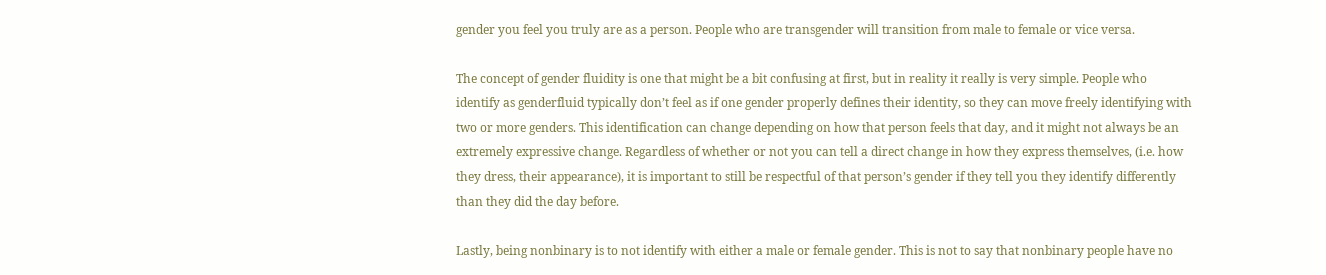gender you feel you truly are as a person. People who are transgender will transition from male to female or vice versa.

The concept of gender fluidity is one that might be a bit confusing at first, but in reality it really is very simple. People who identify as genderfluid typically don’t feel as if one gender properly defines their identity, so they can move freely identifying with two or more genders. This identification can change depending on how that person feels that day, and it might not always be an extremely expressive change. Regardless of whether or not you can tell a direct change in how they express themselves, (i.e. how they dress, their appearance), it is important to still be respectful of that person’s gender if they tell you they identify differently than they did the day before.

Lastly, being nonbinary is to not identify with either a male or female gender. This is not to say that nonbinary people have no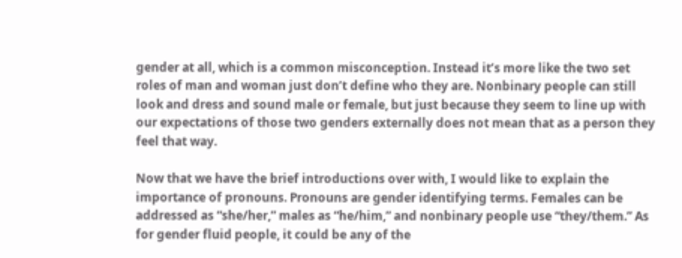gender at all, which is a common misconception. Instead it’s more like the two set roles of man and woman just don’t define who they are. Nonbinary people can still look and dress and sound male or female, but just because they seem to line up with our expectations of those two genders externally does not mean that as a person they feel that way.

Now that we have the brief introductions over with, I would like to explain the importance of pronouns. Pronouns are gender identifying terms. Females can be addressed as “she/her,” males as “he/him,” and nonbinary people use “they/them.” As for gender fluid people, it could be any of the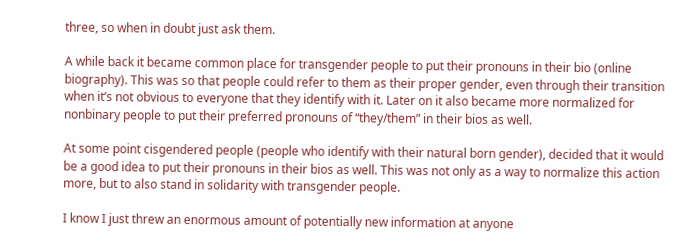three, so when in doubt just ask them.

A while back it became common place for transgender people to put their pronouns in their bio (online biography). This was so that people could refer to them as their proper gender, even through their transition when it’s not obvious to everyone that they identify with it. Later on it also became more normalized for nonbinary people to put their preferred pronouns of “they/them” in their bios as well.

At some point cisgendered people (people who identify with their natural born gender), decided that it would be a good idea to put their pronouns in their bios as well. This was not only as a way to normalize this action more, but to also stand in solidarity with transgender people.

I know I just threw an enormous amount of potentially new information at anyone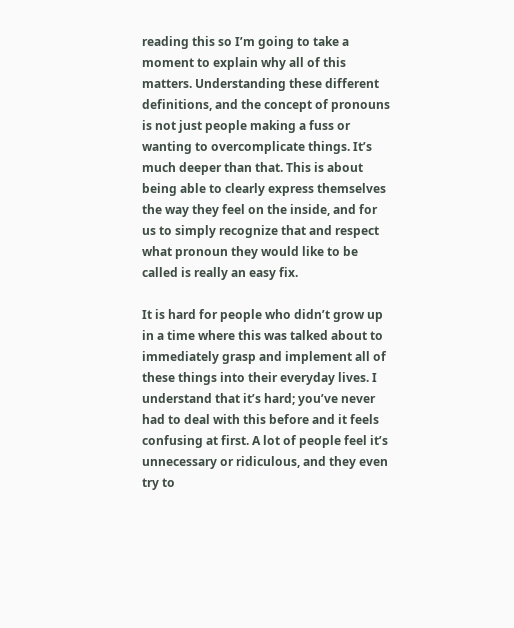reading this so I’m going to take a moment to explain why all of this matters. Understanding these different definitions, and the concept of pronouns is not just people making a fuss or wanting to overcomplicate things. It’s much deeper than that. This is about being able to clearly express themselves the way they feel on the inside, and for us to simply recognize that and respect what pronoun they would like to be called is really an easy fix.

It is hard for people who didn’t grow up in a time where this was talked about to immediately grasp and implement all of these things into their everyday lives. I understand that it’s hard; you’ve never had to deal with this before and it feels confusing at first. A lot of people feel it’s unnecessary or ridiculous, and they even try to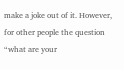make a joke out of it. However, for other people the question “what are your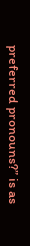preferred pronouns?” is as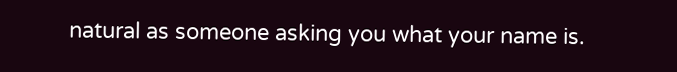natural as someone asking you what your name is.